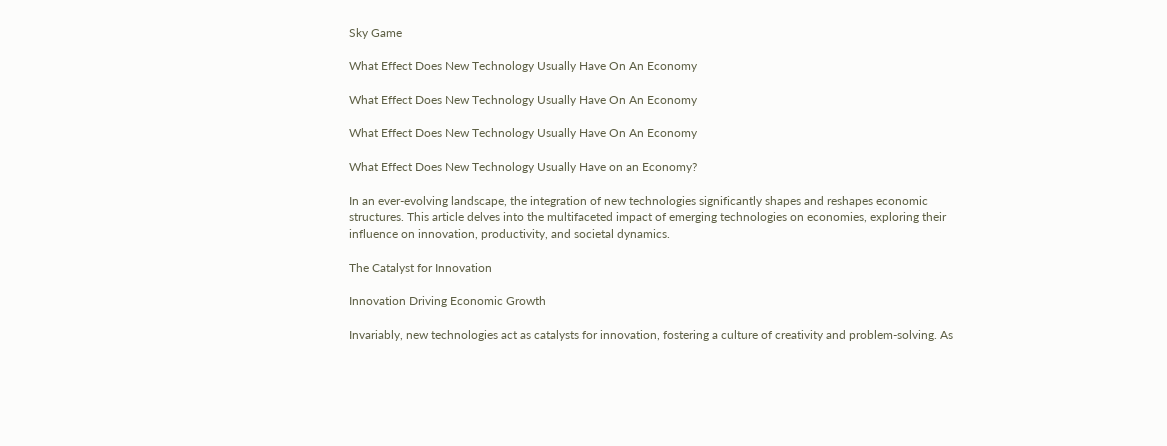Sky Game

What Effect Does New Technology Usually Have On An Economy

What Effect Does New Technology Usually Have On An Economy

What Effect Does New Technology Usually Have On An Economy

What Effect Does New Technology Usually Have on an Economy?

In an ever-evolving landscape, the integration of new technologies significantly shapes and reshapes economic structures. This article delves into the multifaceted impact of emerging technologies on economies, exploring their influence on innovation, productivity, and societal dynamics.

The Catalyst for Innovation

Innovation Driving Economic Growth

Invariably, new technologies act as catalysts for innovation, fostering a culture of creativity and problem-solving. As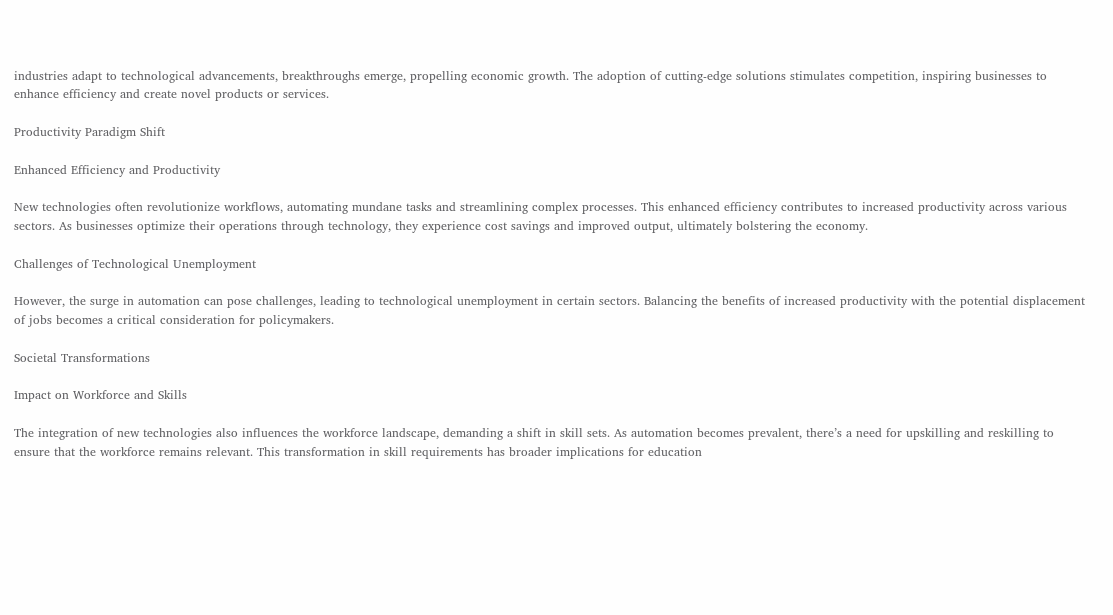industries adapt to technological advancements, breakthroughs emerge, propelling economic growth. The adoption of cutting-edge solutions stimulates competition, inspiring businesses to enhance efficiency and create novel products or services.

Productivity Paradigm Shift

Enhanced Efficiency and Productivity

New technologies often revolutionize workflows, automating mundane tasks and streamlining complex processes. This enhanced efficiency contributes to increased productivity across various sectors. As businesses optimize their operations through technology, they experience cost savings and improved output, ultimately bolstering the economy.

Challenges of Technological Unemployment

However, the surge in automation can pose challenges, leading to technological unemployment in certain sectors. Balancing the benefits of increased productivity with the potential displacement of jobs becomes a critical consideration for policymakers.

Societal Transformations

Impact on Workforce and Skills

The integration of new technologies also influences the workforce landscape, demanding a shift in skill sets. As automation becomes prevalent, there’s a need for upskilling and reskilling to ensure that the workforce remains relevant. This transformation in skill requirements has broader implications for education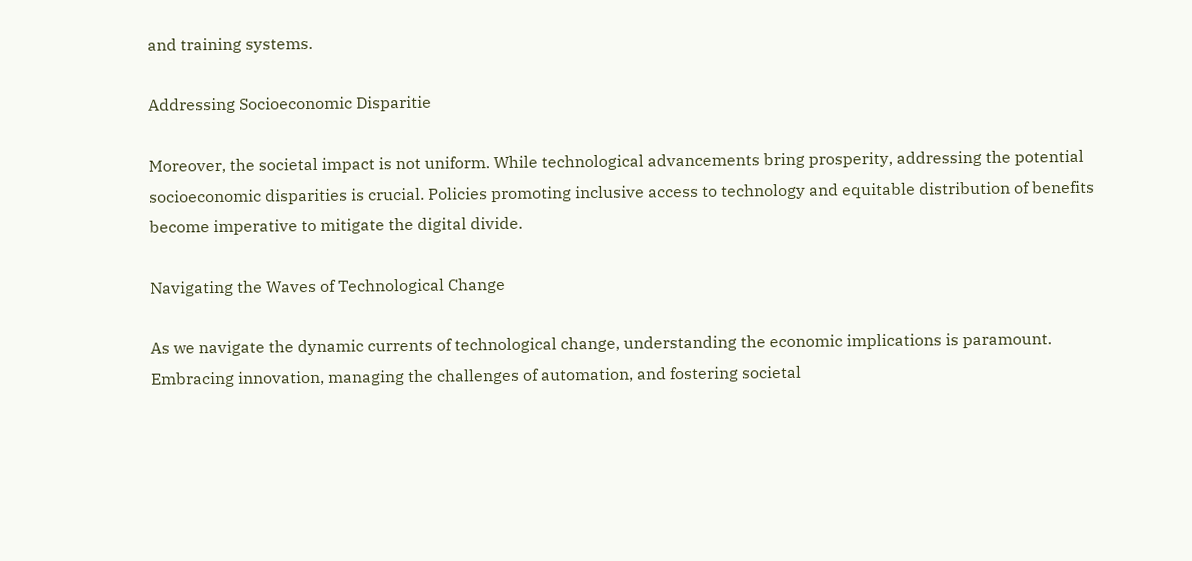and training systems.

Addressing Socioeconomic Disparitie

Moreover, the societal impact is not uniform. While technological advancements bring prosperity, addressing the potential socioeconomic disparities is crucial. Policies promoting inclusive access to technology and equitable distribution of benefits become imperative to mitigate the digital divide.

Navigating the Waves of Technological Change

As we navigate the dynamic currents of technological change, understanding the economic implications is paramount. Embracing innovation, managing the challenges of automation, and fostering societal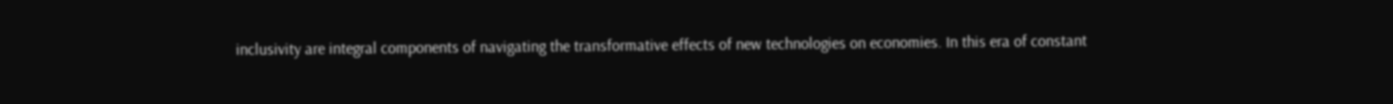inclusivity are integral components of navigating the transformative effects of new technologies on economies. In this era of constant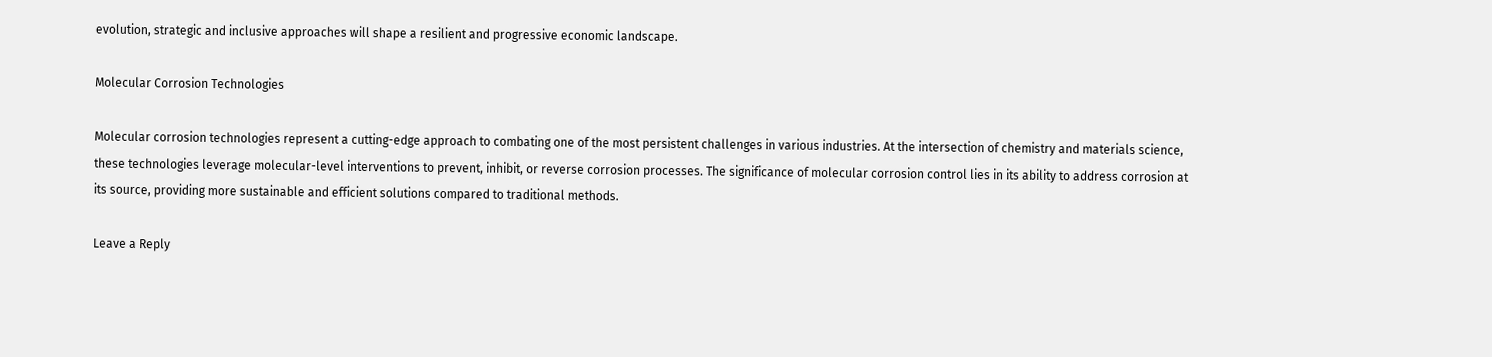evolution, strategic and inclusive approaches will shape a resilient and progressive economic landscape.

Molecular Corrosion Technologies

Molecular corrosion technologies represent a cutting-edge approach to combating one of the most persistent challenges in various industries. At the intersection of chemistry and materials science, these technologies leverage molecular-level interventions to prevent, inhibit, or reverse corrosion processes. The significance of molecular corrosion control lies in its ability to address corrosion at its source, providing more sustainable and efficient solutions compared to traditional methods.

Leave a Reply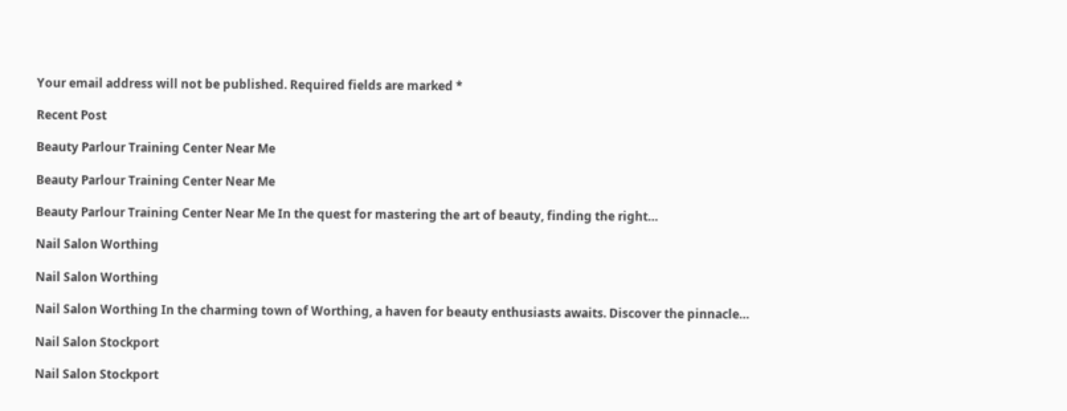Your email address will not be published. Required fields are marked *

Recent Post

Beauty Parlour Training Center Near Me

Beauty Parlour Training Center Near Me

Beauty Parlour Training Center Near Me In the quest for mastering the art of beauty, finding the right…

Nail Salon Worthing

Nail Salon Worthing

Nail Salon Worthing In the charming town of Worthing, a haven for beauty enthusiasts awaits. Discover the pinnacle…

Nail Salon Stockport

Nail Salon Stockport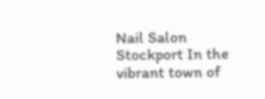Nail Salon Stockport In the vibrant town of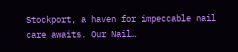Stockport, a haven for impeccable nail care awaits. Our Nail…